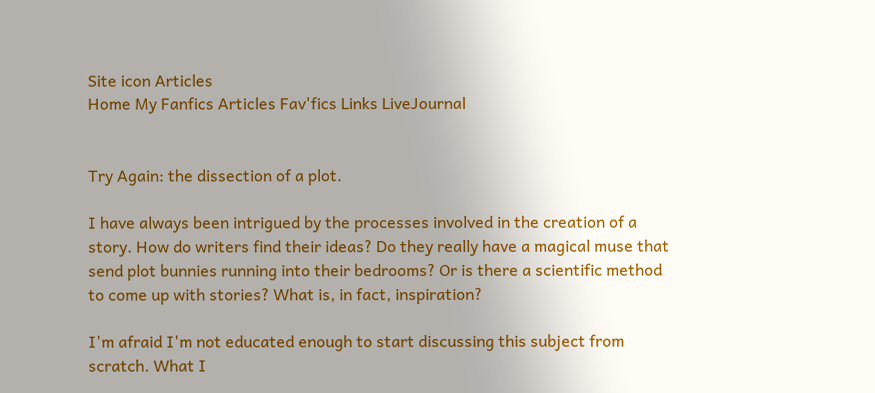Site icon Articles
Home My Fanfics Articles Fav'fics Links LiveJournal


Try Again: the dissection of a plot.

I have always been intrigued by the processes involved in the creation of a story. How do writers find their ideas? Do they really have a magical muse that send plot bunnies running into their bedrooms? Or is there a scientific method to come up with stories? What is, in fact, inspiration?

I'm afraid I'm not educated enough to start discussing this subject from scratch. What I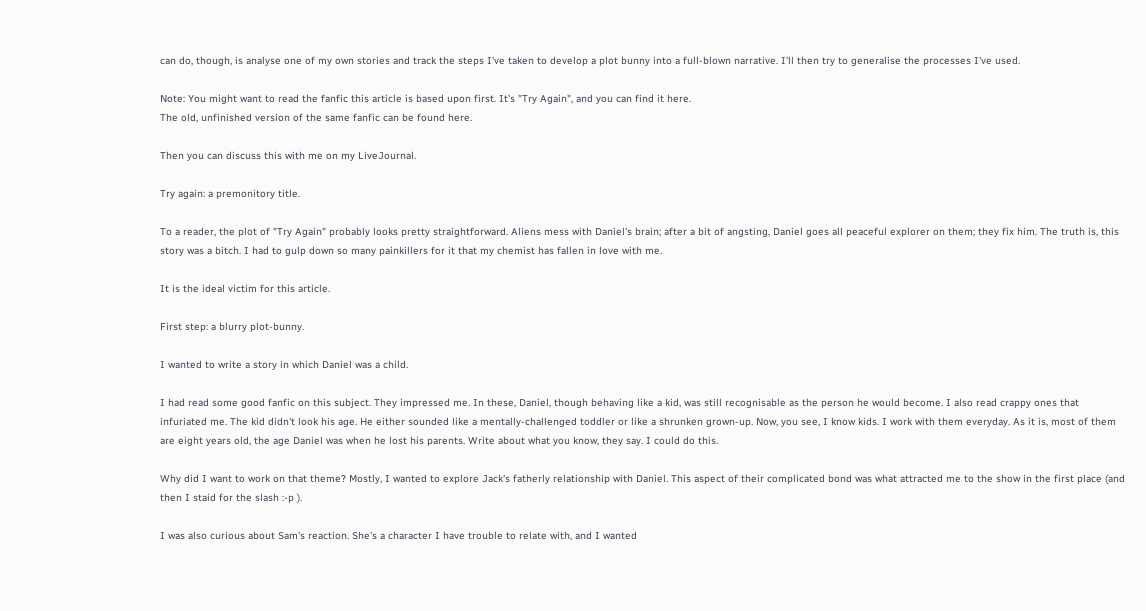can do, though, is analyse one of my own stories and track the steps I've taken to develop a plot bunny into a full-blown narrative. I'll then try to generalise the processes I've used.

Note: You might want to read the fanfic this article is based upon first. It's "Try Again", and you can find it here.
The old, unfinished version of the same fanfic can be found here.

Then you can discuss this with me on my LiveJournal.

Try again: a premonitory title.

To a reader, the plot of "Try Again" probably looks pretty straightforward. Aliens mess with Daniel's brain; after a bit of angsting, Daniel goes all peaceful explorer on them; they fix him. The truth is, this story was a bitch. I had to gulp down so many painkillers for it that my chemist has fallen in love with me.

It is the ideal victim for this article.

First step: a blurry plot-bunny.

I wanted to write a story in which Daniel was a child.

I had read some good fanfic on this subject. They impressed me. In these, Daniel, though behaving like a kid, was still recognisable as the person he would become. I also read crappy ones that infuriated me. The kid didn't look his age. He either sounded like a mentally-challenged toddler or like a shrunken grown-up. Now, you see, I know kids. I work with them everyday. As it is, most of them are eight years old, the age Daniel was when he lost his parents. Write about what you know, they say. I could do this.

Why did I want to work on that theme? Mostly, I wanted to explore Jack's fatherly relationship with Daniel. This aspect of their complicated bond was what attracted me to the show in the first place (and then I staid for the slash :-p ).

I was also curious about Sam's reaction. She's a character I have trouble to relate with, and I wanted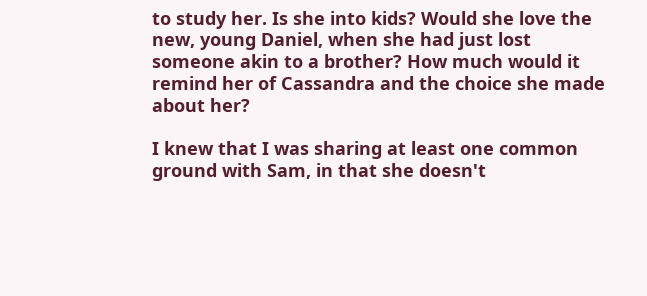to study her. Is she into kids? Would she love the new, young Daniel, when she had just lost someone akin to a brother? How much would it remind her of Cassandra and the choice she made about her?

I knew that I was sharing at least one common ground with Sam, in that she doesn't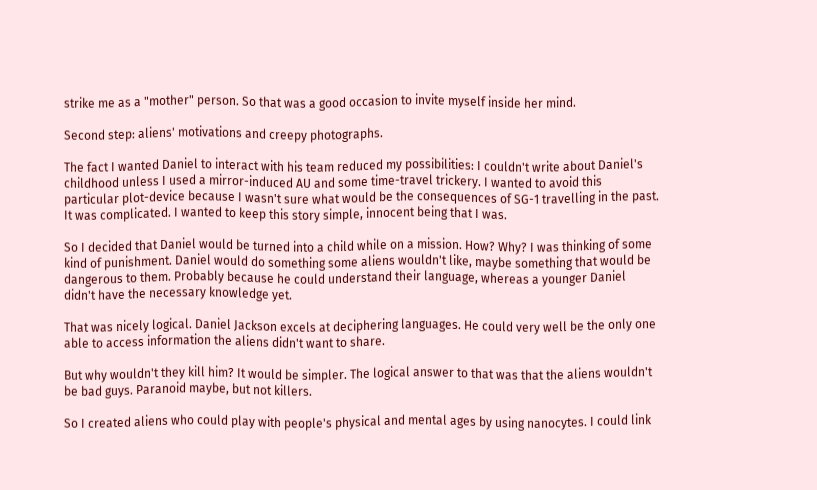strike me as a "mother" person. So that was a good occasion to invite myself inside her mind.

Second step: aliens' motivations and creepy photographs.

The fact I wanted Daniel to interact with his team reduced my possibilities: I couldn't write about Daniel's childhood unless I used a mirror-induced AU and some time-travel trickery. I wanted to avoid this particular plot-device because I wasn't sure what would be the consequences of SG-1 travelling in the past. It was complicated. I wanted to keep this story simple, innocent being that I was.

So I decided that Daniel would be turned into a child while on a mission. How? Why? I was thinking of some kind of punishment. Daniel would do something some aliens wouldn't like, maybe something that would be dangerous to them. Probably because he could understand their language, whereas a younger Daniel didn't have the necessary knowledge yet.

That was nicely logical. Daniel Jackson excels at deciphering languages. He could very well be the only one able to access information the aliens didn't want to share.

But why wouldn't they kill him? It would be simpler. The logical answer to that was that the aliens wouldn't be bad guys. Paranoid maybe, but not killers.

So I created aliens who could play with people's physical and mental ages by using nanocytes. I could link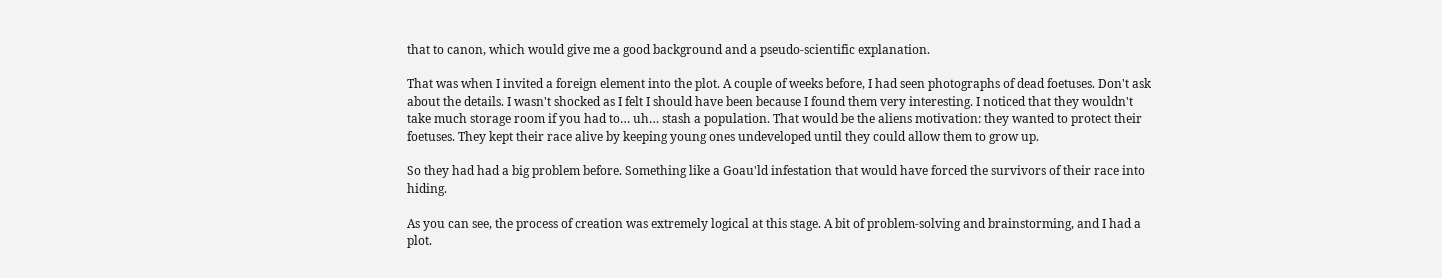that to canon, which would give me a good background and a pseudo-scientific explanation.

That was when I invited a foreign element into the plot. A couple of weeks before, I had seen photographs of dead foetuses. Don't ask about the details. I wasn't shocked as I felt I should have been because I found them very interesting. I noticed that they wouldn't take much storage room if you had to… uh… stash a population. That would be the aliens motivation: they wanted to protect their foetuses. They kept their race alive by keeping young ones undeveloped until they could allow them to grow up.

So they had had a big problem before. Something like a Goau'ld infestation that would have forced the survivors of their race into hiding.

As you can see, the process of creation was extremely logical at this stage. A bit of problem-solving and brainstorming, and I had a plot.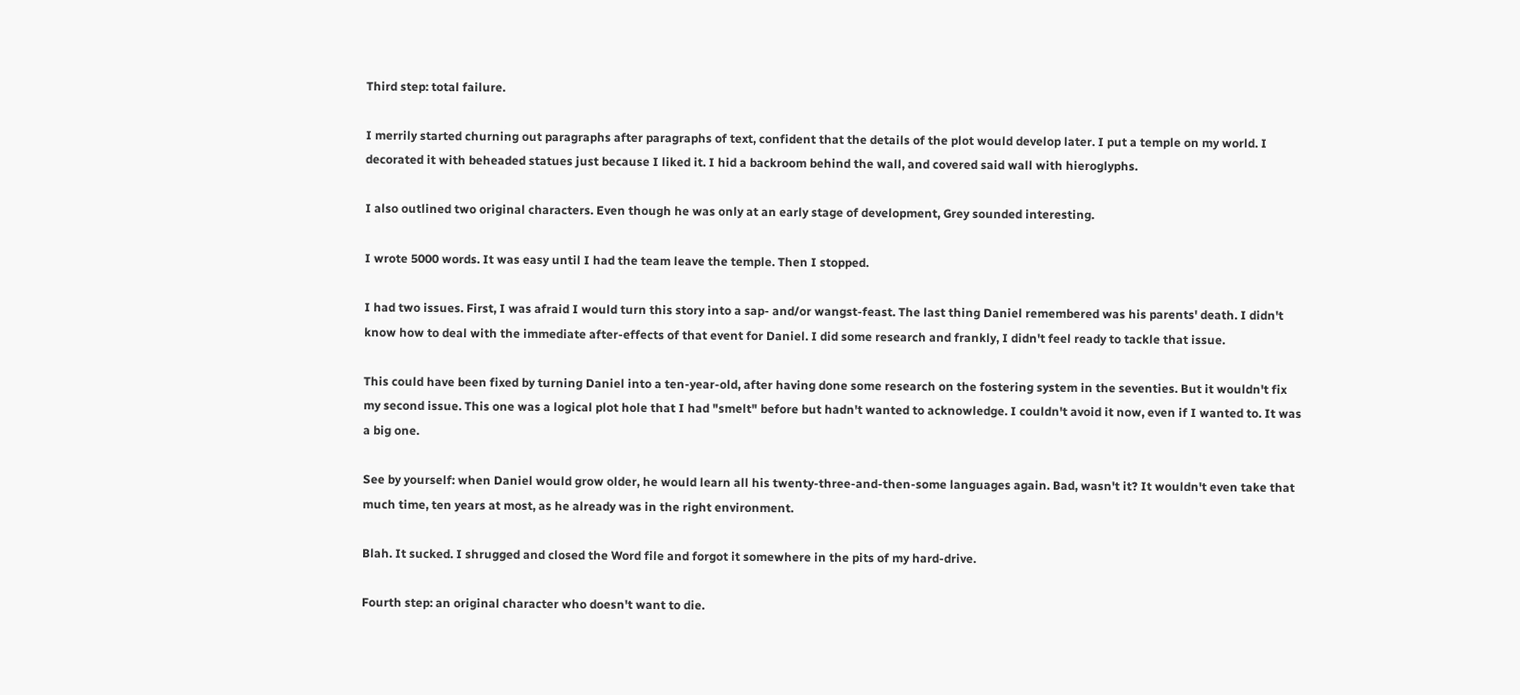Third step: total failure.

I merrily started churning out paragraphs after paragraphs of text, confident that the details of the plot would develop later. I put a temple on my world. I decorated it with beheaded statues just because I liked it. I hid a backroom behind the wall, and covered said wall with hieroglyphs.

I also outlined two original characters. Even though he was only at an early stage of development, Grey sounded interesting.

I wrote 5000 words. It was easy until I had the team leave the temple. Then I stopped.

I had two issues. First, I was afraid I would turn this story into a sap- and/or wangst-feast. The last thing Daniel remembered was his parents' death. I didn't know how to deal with the immediate after-effects of that event for Daniel. I did some research and frankly, I didn't feel ready to tackle that issue.

This could have been fixed by turning Daniel into a ten-year-old, after having done some research on the fostering system in the seventies. But it wouldn't fix my second issue. This one was a logical plot hole that I had "smelt" before but hadn't wanted to acknowledge. I couldn't avoid it now, even if I wanted to. It was a big one.

See by yourself: when Daniel would grow older, he would learn all his twenty-three-and-then-some languages again. Bad, wasn't it? It wouldn't even take that much time, ten years at most, as he already was in the right environment.

Blah. It sucked. I shrugged and closed the Word file and forgot it somewhere in the pits of my hard-drive.

Fourth step: an original character who doesn't want to die.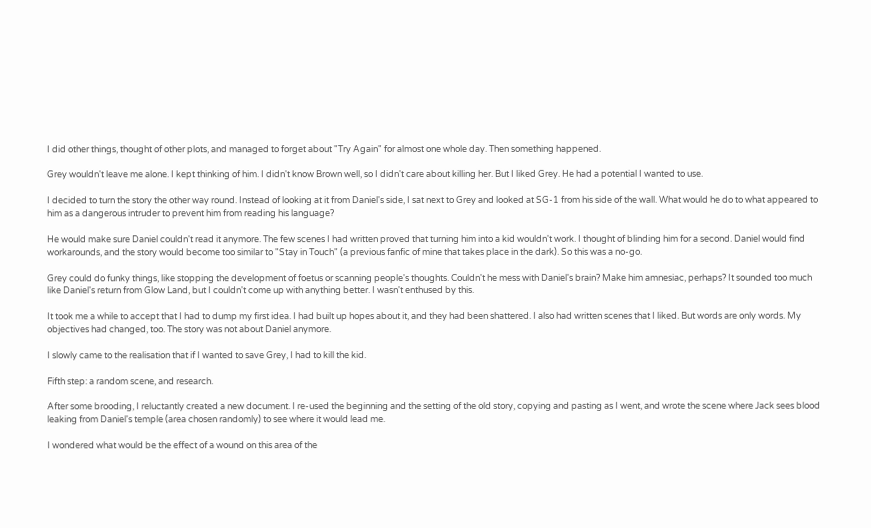I did other things, thought of other plots, and managed to forget about "Try Again" for almost one whole day. Then something happened.

Grey wouldn't leave me alone. I kept thinking of him. I didn't know Brown well, so I didn't care about killing her. But I liked Grey. He had a potential I wanted to use.

I decided to turn the story the other way round. Instead of looking at it from Daniel's side, I sat next to Grey and looked at SG-1 from his side of the wall. What would he do to what appeared to him as a dangerous intruder to prevent him from reading his language?

He would make sure Daniel couldn't read it anymore. The few scenes I had written proved that turning him into a kid wouldn't work. I thought of blinding him for a second. Daniel would find workarounds, and the story would become too similar to "Stay in Touch" (a previous fanfic of mine that takes place in the dark). So this was a no-go.

Grey could do funky things, like stopping the development of foetus or scanning people's thoughts. Couldn't he mess with Daniel's brain? Make him amnesiac, perhaps? It sounded too much like Daniel's return from Glow Land, but I couldn't come up with anything better. I wasn't enthused by this.

It took me a while to accept that I had to dump my first idea. I had built up hopes about it, and they had been shattered. I also had written scenes that I liked. But words are only words. My objectives had changed, too. The story was not about Daniel anymore.

I slowly came to the realisation that if I wanted to save Grey, I had to kill the kid.

Fifth step: a random scene, and research.

After some brooding, I reluctantly created a new document. I re-used the beginning and the setting of the old story, copying and pasting as I went, and wrote the scene where Jack sees blood leaking from Daniel's temple (area chosen randomly) to see where it would lead me.

I wondered what would be the effect of a wound on this area of the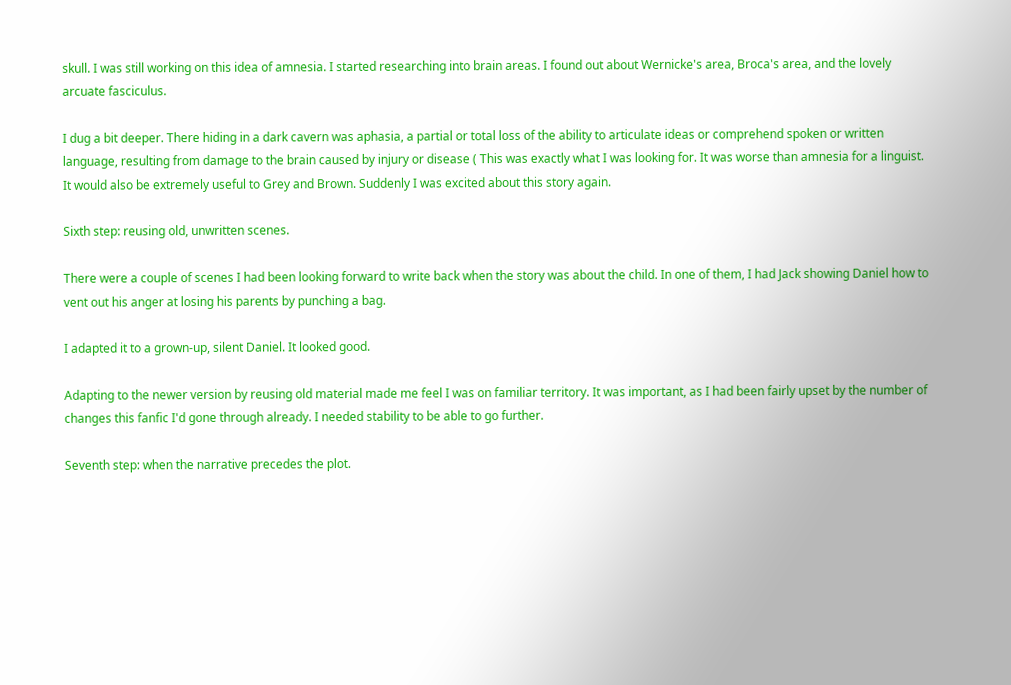skull. I was still working on this idea of amnesia. I started researching into brain areas. I found out about Wernicke's area, Broca's area, and the lovely arcuate fasciculus.

I dug a bit deeper. There hiding in a dark cavern was aphasia, a partial or total loss of the ability to articulate ideas or comprehend spoken or written language, resulting from damage to the brain caused by injury or disease ( This was exactly what I was looking for. It was worse than amnesia for a linguist. It would also be extremely useful to Grey and Brown. Suddenly I was excited about this story again.

Sixth step: reusing old, unwritten scenes.

There were a couple of scenes I had been looking forward to write back when the story was about the child. In one of them, I had Jack showing Daniel how to vent out his anger at losing his parents by punching a bag.

I adapted it to a grown-up, silent Daniel. It looked good.

Adapting to the newer version by reusing old material made me feel I was on familiar territory. It was important, as I had been fairly upset by the number of changes this fanfic I'd gone through already. I needed stability to be able to go further.

Seventh step: when the narrative precedes the plot.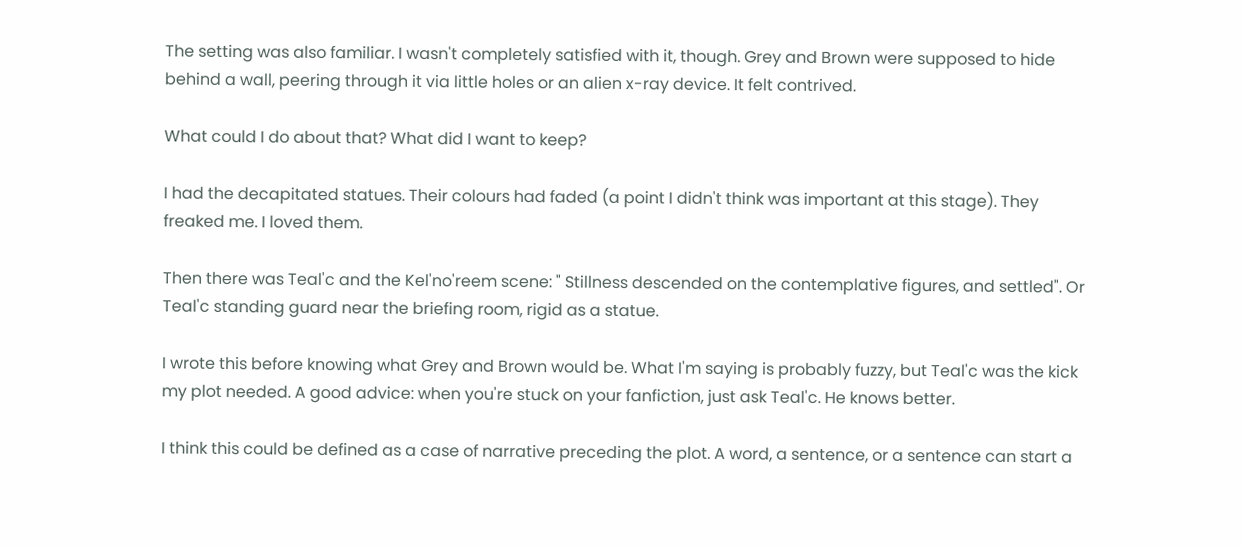The setting was also familiar. I wasn't completely satisfied with it, though. Grey and Brown were supposed to hide behind a wall, peering through it via little holes or an alien x-ray device. It felt contrived.

What could I do about that? What did I want to keep?

I had the decapitated statues. Their colours had faded (a point I didn't think was important at this stage). They freaked me. I loved them.

Then there was Teal'c and the Kel'no'reem scene: " Stillness descended on the contemplative figures, and settled". Or Teal'c standing guard near the briefing room, rigid as a statue.

I wrote this before knowing what Grey and Brown would be. What I'm saying is probably fuzzy, but Teal'c was the kick my plot needed. A good advice: when you're stuck on your fanfiction, just ask Teal'c. He knows better.

I think this could be defined as a case of narrative preceding the plot. A word, a sentence, or a sentence can start a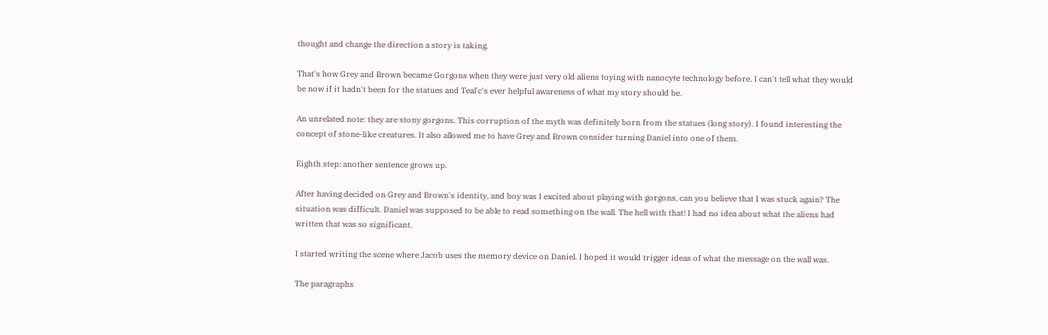thought and change the direction a story is taking.

That's how Grey and Brown became Gorgons when they were just very old aliens toying with nanocyte technology before. I can't tell what they would be now if it hadn't been for the statues and Teal'c's ever helpful awareness of what my story should be.

An unrelated note: they are stony gorgons. This corruption of the myth was definitely born from the statues (long story). I found interesting the concept of stone-like creatures. It also allowed me to have Grey and Brown consider turning Daniel into one of them.

Eighth step: another sentence grows up.

After having decided on Grey and Brown's identity, and boy was I excited about playing with gorgons, can you believe that I was stuck again? The situation was difficult. Daniel was supposed to be able to read something on the wall. The hell with that! I had no idea about what the aliens had written that was so significant.

I started writing the scene where Jacob uses the memory device on Daniel. I hoped it would trigger ideas of what the message on the wall was.

The paragraphs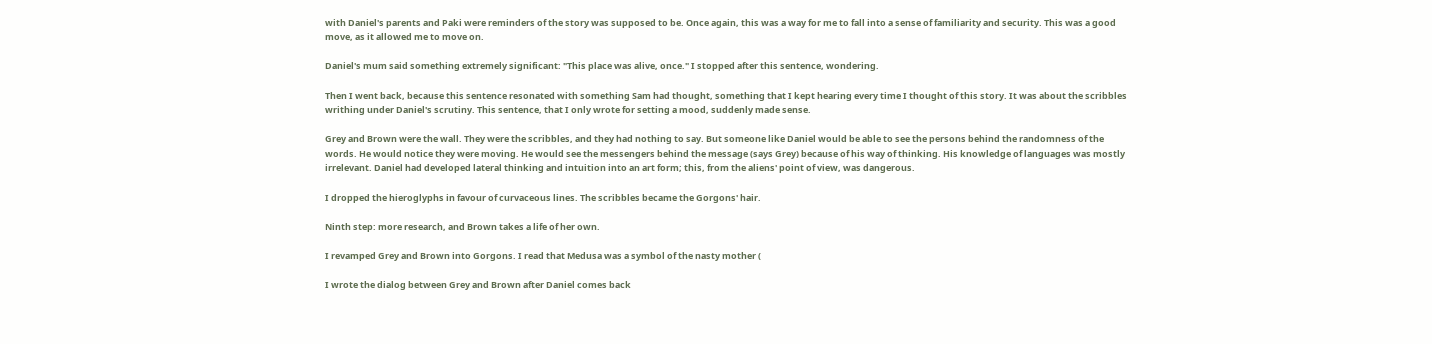with Daniel's parents and Paki were reminders of the story was supposed to be. Once again, this was a way for me to fall into a sense of familiarity and security. This was a good move, as it allowed me to move on.

Daniel's mum said something extremely significant: "This place was alive, once." I stopped after this sentence, wondering.

Then I went back, because this sentence resonated with something Sam had thought, something that I kept hearing every time I thought of this story. It was about the scribbles writhing under Daniel's scrutiny. This sentence, that I only wrote for setting a mood, suddenly made sense.

Grey and Brown were the wall. They were the scribbles, and they had nothing to say. But someone like Daniel would be able to see the persons behind the randomness of the words. He would notice they were moving. He would see the messengers behind the message (says Grey) because of his way of thinking. His knowledge of languages was mostly irrelevant. Daniel had developed lateral thinking and intuition into an art form; this, from the aliens' point of view, was dangerous.

I dropped the hieroglyphs in favour of curvaceous lines. The scribbles became the Gorgons' hair.

Ninth step: more research, and Brown takes a life of her own.

I revamped Grey and Brown into Gorgons. I read that Medusa was a symbol of the nasty mother (

I wrote the dialog between Grey and Brown after Daniel comes back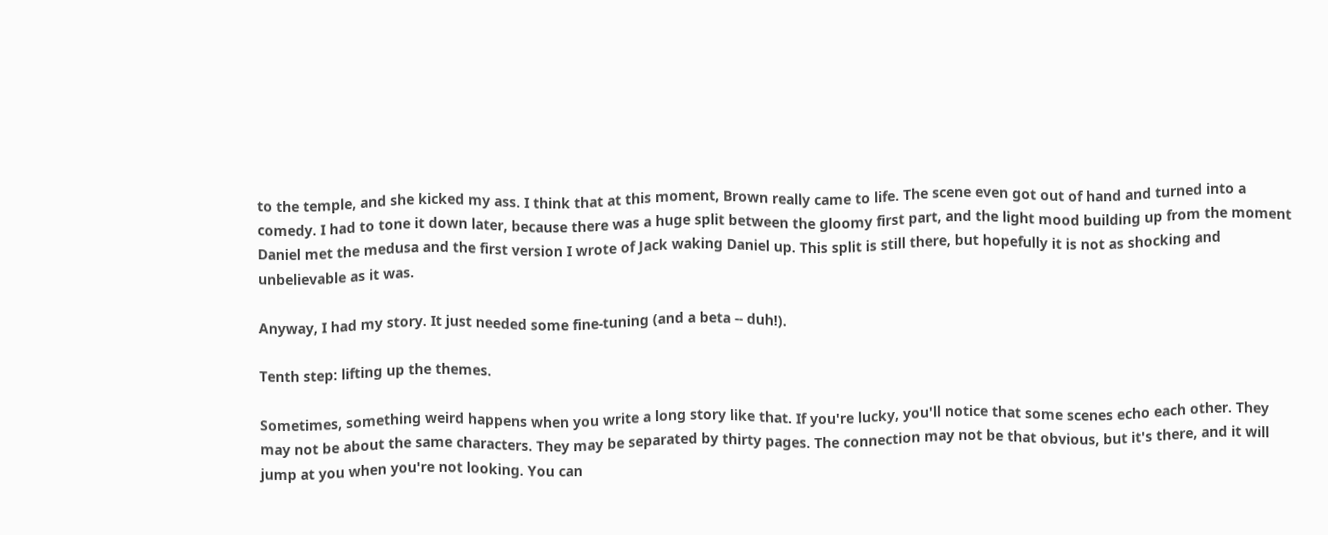to the temple, and she kicked my ass. I think that at this moment, Brown really came to life. The scene even got out of hand and turned into a comedy. I had to tone it down later, because there was a huge split between the gloomy first part, and the light mood building up from the moment Daniel met the medusa and the first version I wrote of Jack waking Daniel up. This split is still there, but hopefully it is not as shocking and unbelievable as it was.

Anyway, I had my story. It just needed some fine-tuning (and a beta -- duh!).

Tenth step: lifting up the themes.

Sometimes, something weird happens when you write a long story like that. If you're lucky, you'll notice that some scenes echo each other. They may not be about the same characters. They may be separated by thirty pages. The connection may not be that obvious, but it's there, and it will jump at you when you're not looking. You can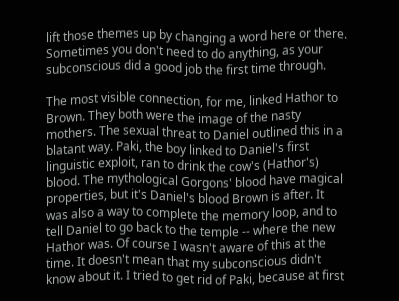lift those themes up by changing a word here or there. Sometimes you don't need to do anything, as your subconscious did a good job the first time through.

The most visible connection, for me, linked Hathor to Brown. They both were the image of the nasty mothers. The sexual threat to Daniel outlined this in a blatant way. Paki, the boy linked to Daniel's first linguistic exploit, ran to drink the cow's (Hathor's) blood. The mythological Gorgons' blood have magical properties, but it's Daniel's blood Brown is after. It was also a way to complete the memory loop, and to tell Daniel to go back to the temple -- where the new Hathor was. Of course I wasn't aware of this at the time. It doesn't mean that my subconscious didn't know about it. I tried to get rid of Paki, because at first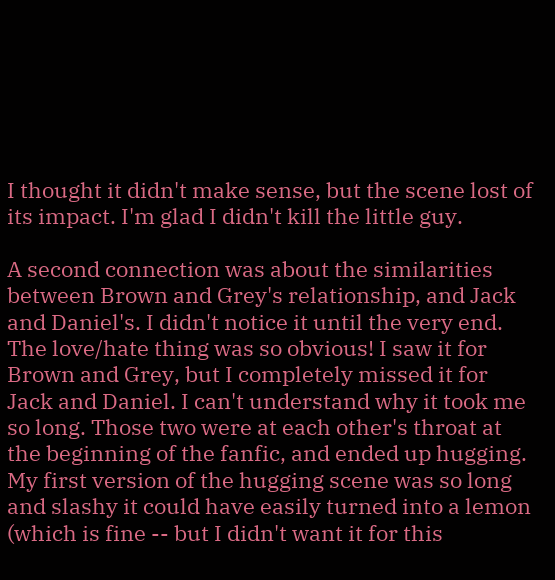I thought it didn't make sense, but the scene lost of its impact. I'm glad I didn't kill the little guy.

A second connection was about the similarities between Brown and Grey's relationship, and Jack and Daniel's. I didn't notice it until the very end. The love/hate thing was so obvious! I saw it for Brown and Grey, but I completely missed it for Jack and Daniel. I can't understand why it took me so long. Those two were at each other's throat at the beginning of the fanfic, and ended up hugging. My first version of the hugging scene was so long and slashy it could have easily turned into a lemon (which is fine -- but I didn't want it for this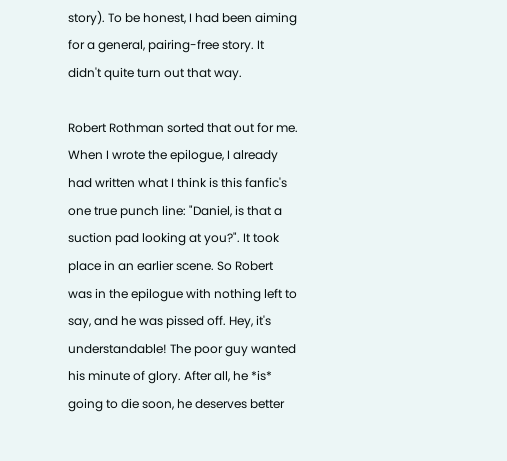story). To be honest, I had been aiming for a general, pairing-free story. It didn't quite turn out that way.

Robert Rothman sorted that out for me. When I wrote the epilogue, I already had written what I think is this fanfic's one true punch line: "Daniel, is that a suction pad looking at you?". It took place in an earlier scene. So Robert was in the epilogue with nothing left to say, and he was pissed off. Hey, it's understandable! The poor guy wanted his minute of glory. After all, he *is* going to die soon, he deserves better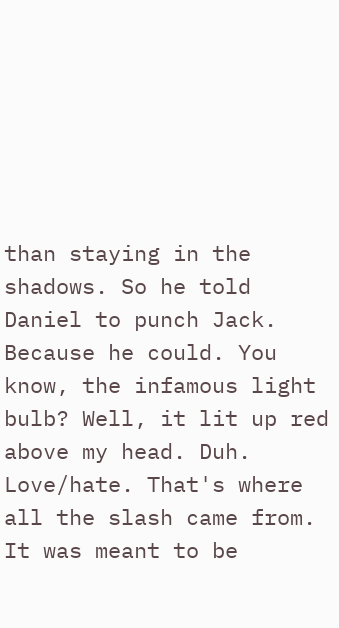than staying in the shadows. So he told Daniel to punch Jack. Because he could. You know, the infamous light bulb? Well, it lit up red above my head. Duh. Love/hate. That's where all the slash came from. It was meant to be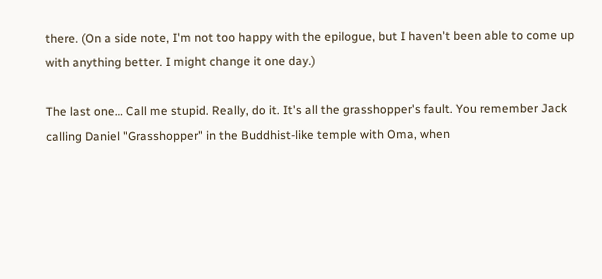there. (On a side note, I'm not too happy with the epilogue, but I haven't been able to come up with anything better. I might change it one day.)

The last one… Call me stupid. Really, do it. It's all the grasshopper's fault. You remember Jack calling Daniel "Grasshopper" in the Buddhist-like temple with Oma, when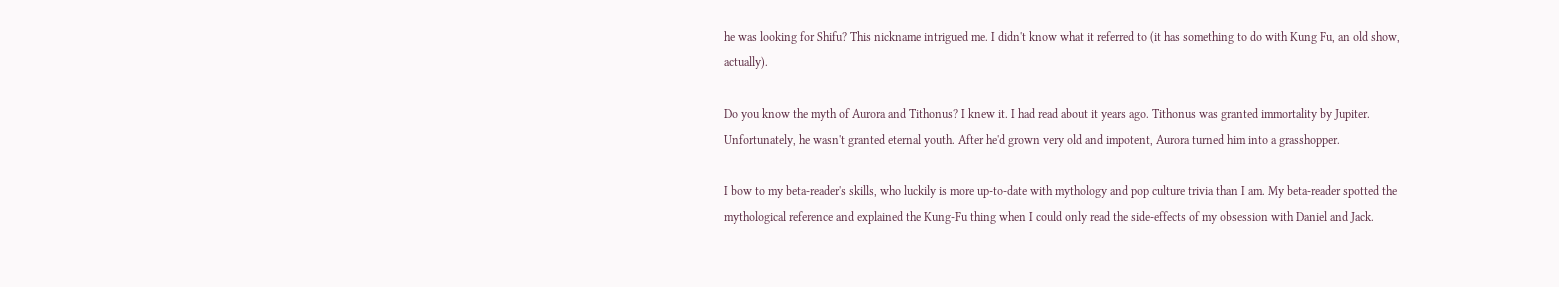he was looking for Shifu? This nickname intrigued me. I didn't know what it referred to (it has something to do with Kung Fu, an old show, actually).

Do you know the myth of Aurora and Tithonus? I knew it. I had read about it years ago. Tithonus was granted immortality by Jupiter. Unfortunately, he wasn't granted eternal youth. After he'd grown very old and impotent, Aurora turned him into a grasshopper.

I bow to my beta-reader's skills, who luckily is more up-to-date with mythology and pop culture trivia than I am. My beta-reader spotted the mythological reference and explained the Kung-Fu thing when I could only read the side-effects of my obsession with Daniel and Jack.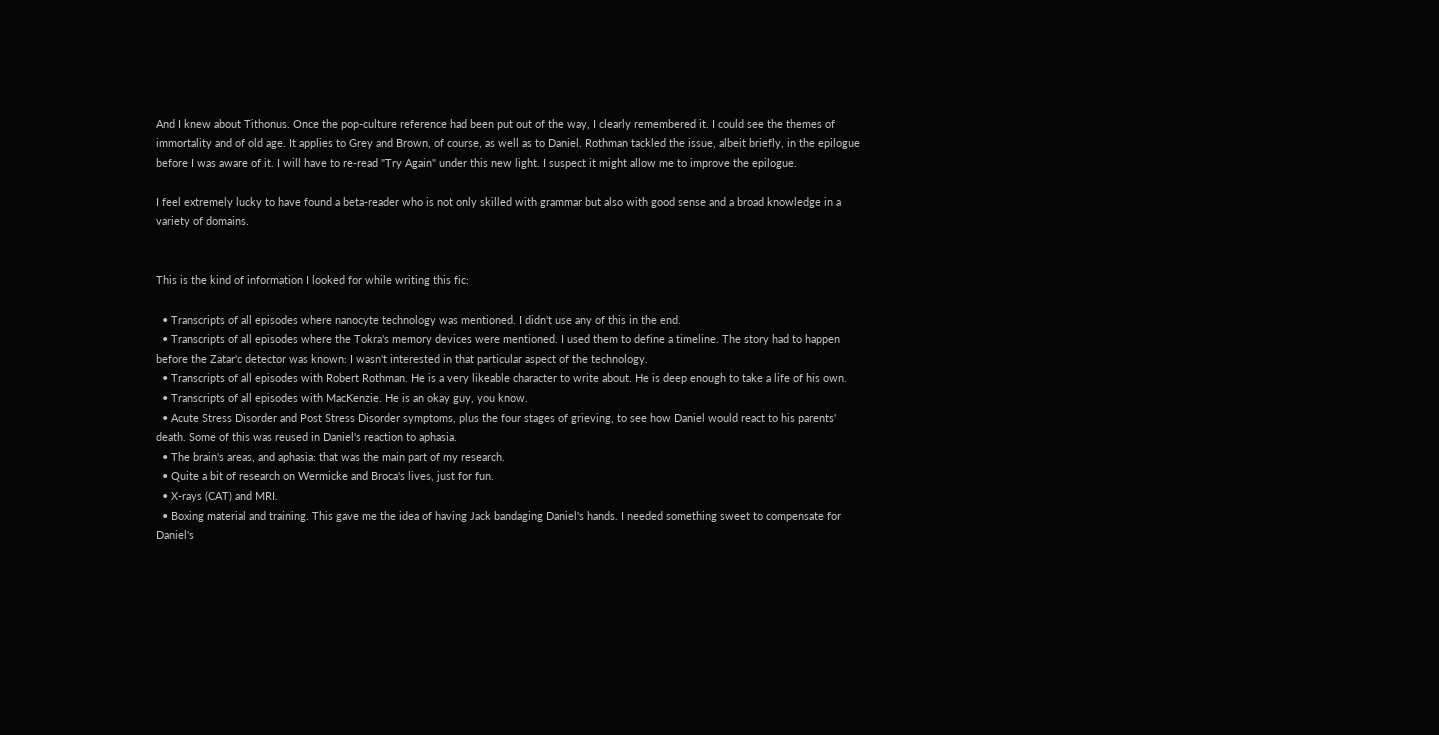And I knew about Tithonus. Once the pop-culture reference had been put out of the way, I clearly remembered it. I could see the themes of immortality and of old age. It applies to Grey and Brown, of course, as well as to Daniel. Rothman tackled the issue, albeit briefly, in the epilogue before I was aware of it. I will have to re-read "Try Again" under this new light. I suspect it might allow me to improve the epilogue.

I feel extremely lucky to have found a beta-reader who is not only skilled with grammar but also with good sense and a broad knowledge in a variety of domains.


This is the kind of information I looked for while writing this fic:

  • Transcripts of all episodes where nanocyte technology was mentioned. I didn't use any of this in the end.
  • Transcripts of all episodes where the Tokra's memory devices were mentioned. I used them to define a timeline. The story had to happen before the Zatar'c detector was known: I wasn't interested in that particular aspect of the technology.
  • Transcripts of all episodes with Robert Rothman. He is a very likeable character to write about. He is deep enough to take a life of his own.
  • Transcripts of all episodes with MacKenzie. He is an okay guy, you know.
  • Acute Stress Disorder and Post Stress Disorder symptoms, plus the four stages of grieving, to see how Daniel would react to his parents' death. Some of this was reused in Daniel's reaction to aphasia.
  • The brain's areas, and aphasia: that was the main part of my research.
  • Quite a bit of research on Wermicke and Broca's lives, just for fun.
  • X-rays (CAT) and MRI.
  • Boxing material and training. This gave me the idea of having Jack bandaging Daniel's hands. I needed something sweet to compensate for Daniel's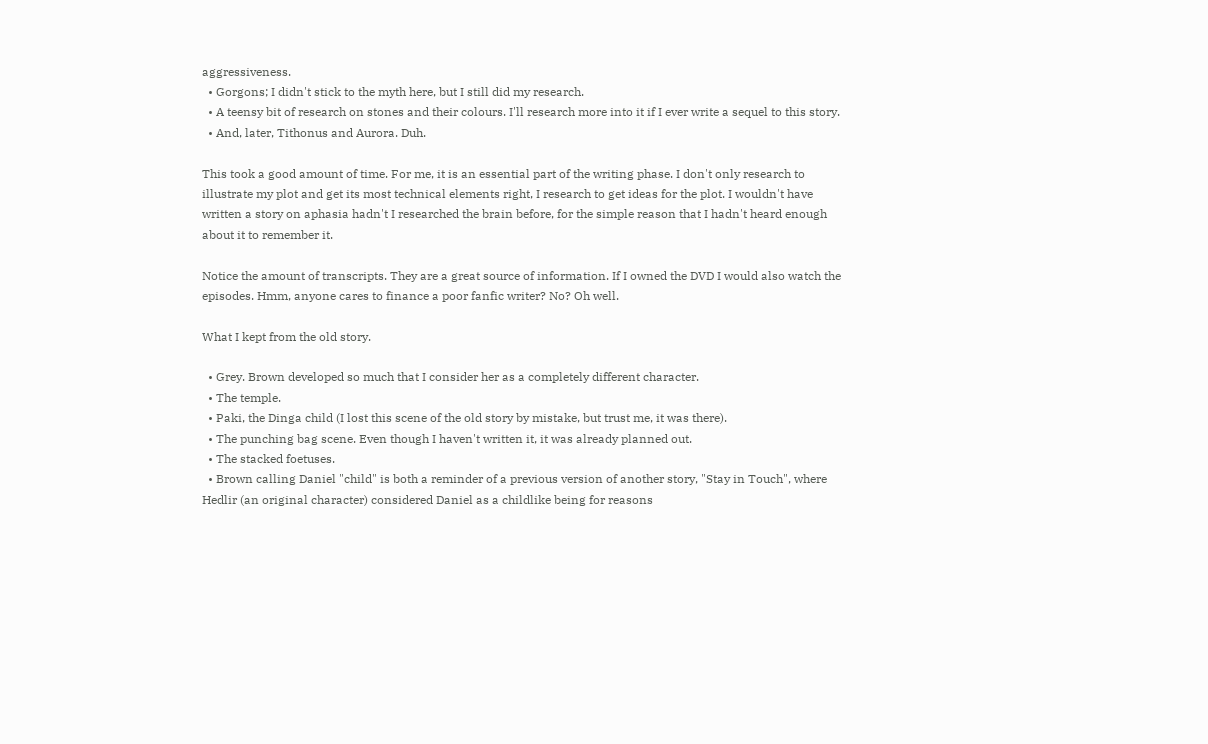aggressiveness.
  • Gorgons; I didn't stick to the myth here, but I still did my research.
  • A teensy bit of research on stones and their colours. I'll research more into it if I ever write a sequel to this story.
  • And, later, Tithonus and Aurora. Duh.

This took a good amount of time. For me, it is an essential part of the writing phase. I don't only research to illustrate my plot and get its most technical elements right, I research to get ideas for the plot. I wouldn't have written a story on aphasia hadn't I researched the brain before, for the simple reason that I hadn't heard enough about it to remember it.

Notice the amount of transcripts. They are a great source of information. If I owned the DVD I would also watch the episodes. Hmm, anyone cares to finance a poor fanfic writer? No? Oh well.

What I kept from the old story.

  • Grey. Brown developed so much that I consider her as a completely different character.
  • The temple.
  • Paki, the Dinga child (I lost this scene of the old story by mistake, but trust me, it was there).
  • The punching bag scene. Even though I haven't written it, it was already planned out.
  • The stacked foetuses.
  • Brown calling Daniel "child" is both a reminder of a previous version of another story, "Stay in Touch", where Hedlir (an original character) considered Daniel as a childlike being for reasons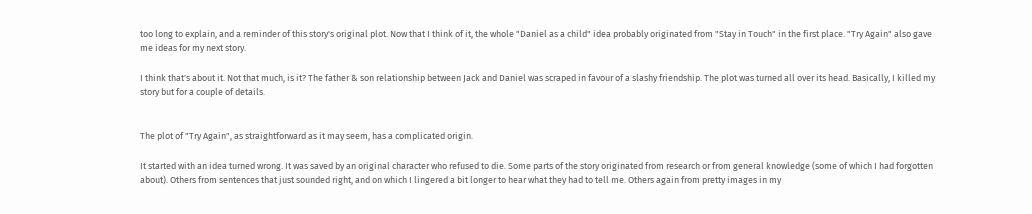too long to explain, and a reminder of this story's original plot. Now that I think of it, the whole "Daniel as a child" idea probably originated from "Stay in Touch" in the first place. "Try Again" also gave me ideas for my next story.

I think that's about it. Not that much, is it? The father & son relationship between Jack and Daniel was scraped in favour of a slashy friendship. The plot was turned all over its head. Basically, I killed my story but for a couple of details.


The plot of "Try Again", as straightforward as it may seem, has a complicated origin.

It started with an idea turned wrong. It was saved by an original character who refused to die. Some parts of the story originated from research or from general knowledge (some of which I had forgotten about). Others from sentences that just sounded right, and on which I lingered a bit longer to hear what they had to tell me. Others again from pretty images in my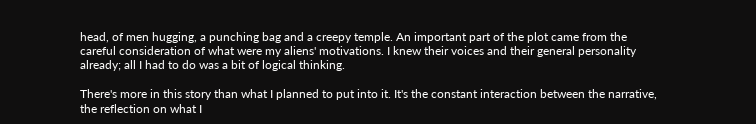head, of men hugging, a punching bag and a creepy temple. An important part of the plot came from the careful consideration of what were my aliens' motivations. I knew their voices and their general personality already; all I had to do was a bit of logical thinking.

There's more in this story than what I planned to put into it. It's the constant interaction between the narrative, the reflection on what I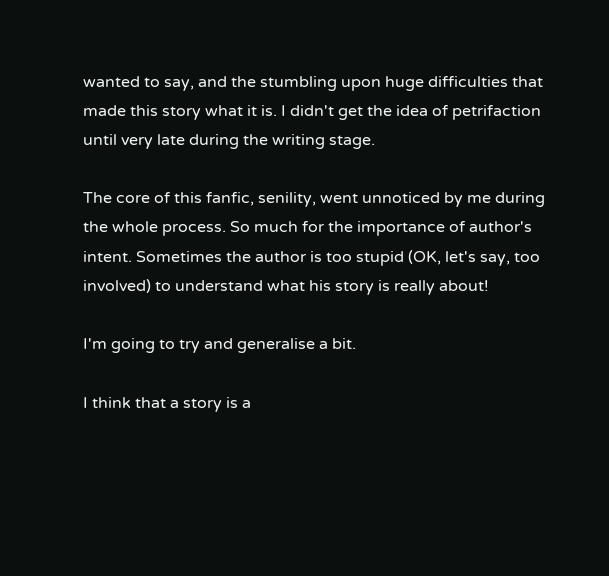wanted to say, and the stumbling upon huge difficulties that made this story what it is. I didn't get the idea of petrifaction until very late during the writing stage.

The core of this fanfic, senility, went unnoticed by me during the whole process. So much for the importance of author's intent. Sometimes the author is too stupid (OK, let's say, too involved) to understand what his story is really about!

I'm going to try and generalise a bit.

I think that a story is a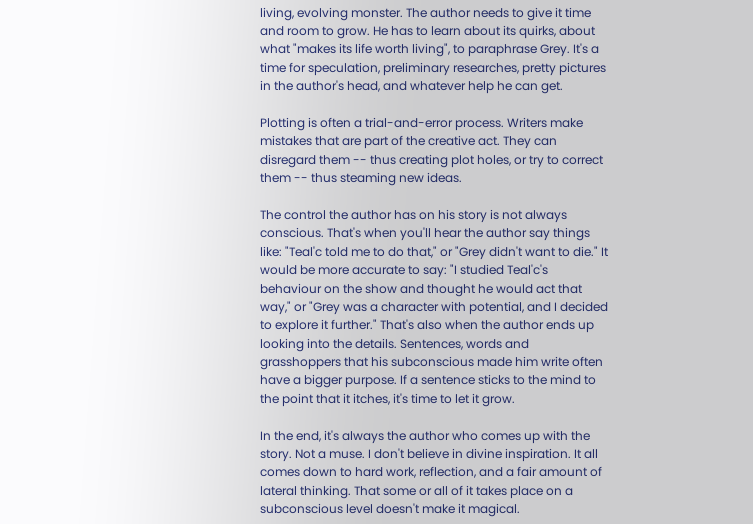living, evolving monster. The author needs to give it time and room to grow. He has to learn about its quirks, about what "makes its life worth living", to paraphrase Grey. It's a time for speculation, preliminary researches, pretty pictures in the author's head, and whatever help he can get.

Plotting is often a trial-and-error process. Writers make mistakes that are part of the creative act. They can disregard them -- thus creating plot holes, or try to correct them -- thus steaming new ideas.

The control the author has on his story is not always conscious. That's when you'll hear the author say things like: "Teal'c told me to do that," or "Grey didn't want to die." It would be more accurate to say: "I studied Teal'c's behaviour on the show and thought he would act that way," or "Grey was a character with potential, and I decided to explore it further." That's also when the author ends up looking into the details. Sentences, words and grasshoppers that his subconscious made him write often have a bigger purpose. If a sentence sticks to the mind to the point that it itches, it's time to let it grow.

In the end, it's always the author who comes up with the story. Not a muse. I don't believe in divine inspiration. It all comes down to hard work, reflection, and a fair amount of lateral thinking. That some or all of it takes place on a subconscious level doesn't make it magical.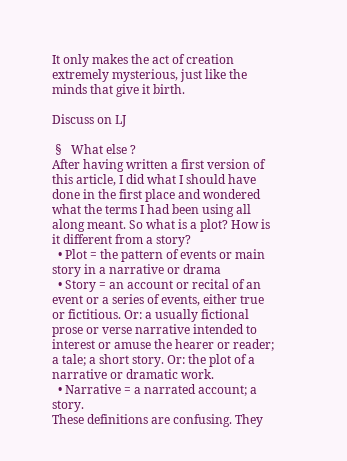It only makes the act of creation extremely mysterious, just like the minds that give it birth.

Discuss on LJ

 §   What else ?
After having written a first version of this article, I did what I should have done in the first place and wondered what the terms I had been using all along meant. So what is a plot? How is it different from a story?
  • Plot = the pattern of events or main story in a narrative or drama
  • Story = an account or recital of an event or a series of events, either true or fictitious. Or: a usually fictional prose or verse narrative intended to interest or amuse the hearer or reader; a tale; a short story. Or: the plot of a narrative or dramatic work.
  • Narrative = a narrated account; a story.
These definitions are confusing. They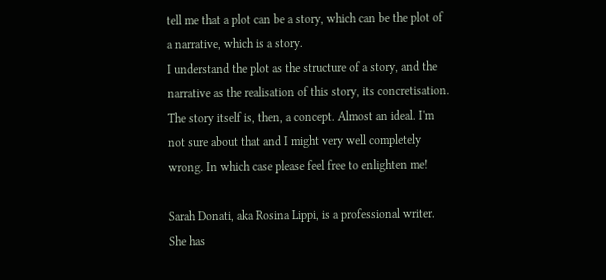tell me that a plot can be a story, which can be the plot of a narrative, which is a story.
I understand the plot as the structure of a story, and the narrative as the realisation of this story, its concretisation. The story itself is, then, a concept. Almost an ideal. I'm not sure about that and I might very well completely wrong. In which case please feel free to enlighten me!

Sarah Donati, aka Rosina Lippi, is a professional writer. She has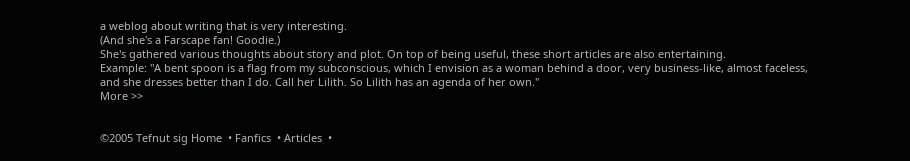a weblog about writing that is very interesting.
(And she's a Farscape fan! Goodie.)
She's gathered various thoughts about story and plot. On top of being useful, these short articles are also entertaining.
Example: "A bent spoon is a flag from my subconscious, which I envision as a woman behind a door, very business-like, almost faceless, and she dresses better than I do. Call her Lilith. So Lilith has an agenda of her own."
More >>


©2005 Tefnut sig Home  • Fanfics  • Articles  •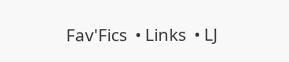Fav'Fics  • Links  • LJ